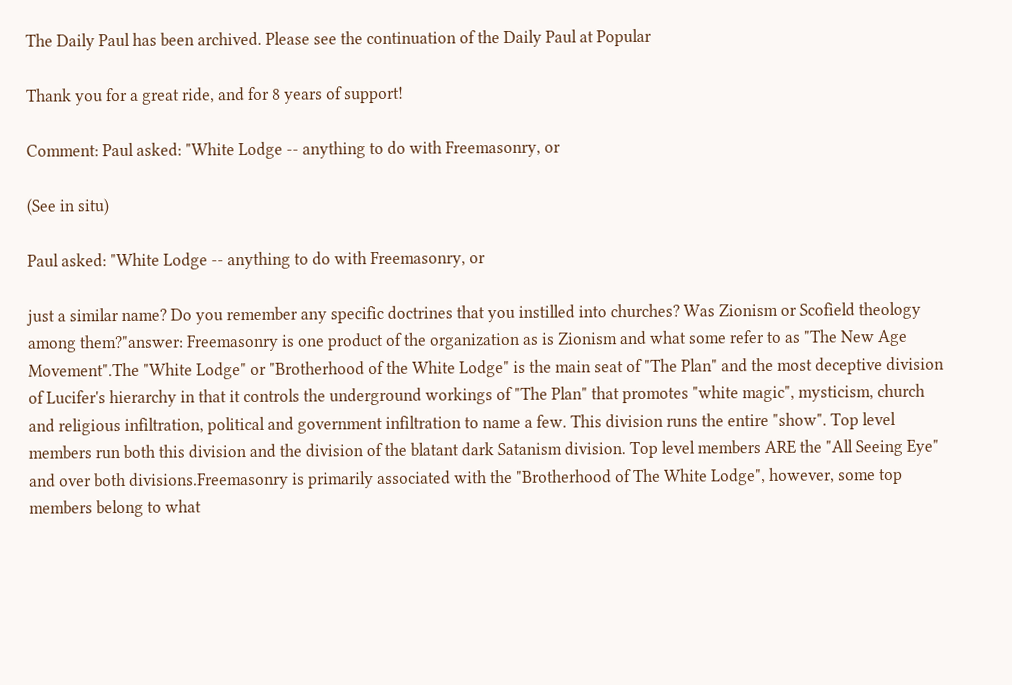The Daily Paul has been archived. Please see the continuation of the Daily Paul at Popular

Thank you for a great ride, and for 8 years of support!

Comment: Paul asked: "White Lodge -- anything to do with Freemasonry, or

(See in situ)

Paul asked: "White Lodge -- anything to do with Freemasonry, or

just a similar name? Do you remember any specific doctrines that you instilled into churches? Was Zionism or Scofield theology among them?"answer: Freemasonry is one product of the organization as is Zionism and what some refer to as "The New Age Movement".The "White Lodge" or "Brotherhood of the White Lodge" is the main seat of "The Plan" and the most deceptive division of Lucifer's hierarchy in that it controls the underground workings of "The Plan" that promotes "white magic", mysticism, church and religious infiltration, political and government infiltration to name a few. This division runs the entire "show". Top level members run both this division and the division of the blatant dark Satanism division. Top level members ARE the "All Seeing Eye" and over both divisions.Freemasonry is primarily associated with the "Brotherhood of The White Lodge", however, some top members belong to what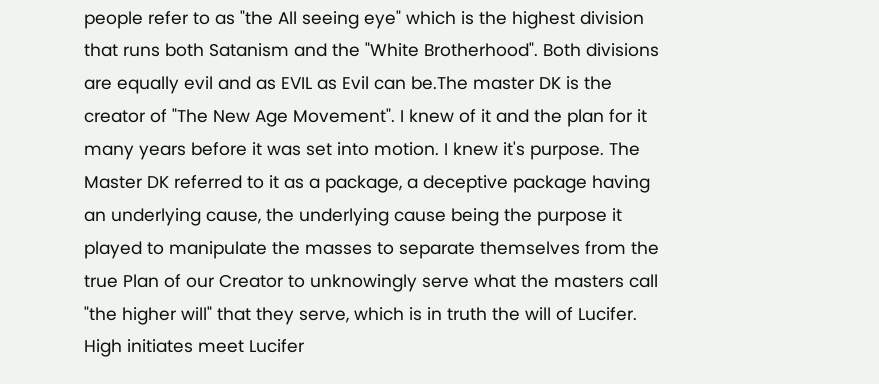people refer to as "the All seeing eye" which is the highest division that runs both Satanism and the "White Brotherhood". Both divisions are equally evil and as EVIL as Evil can be.The master DK is the creator of "The New Age Movement". I knew of it and the plan for it many years before it was set into motion. I knew it's purpose. The Master DK referred to it as a package, a deceptive package having an underlying cause, the underlying cause being the purpose it played to manipulate the masses to separate themselves from the true Plan of our Creator to unknowingly serve what the masters call "the higher will" that they serve, which is in truth the will of Lucifer. High initiates meet Lucifer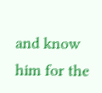and know him for the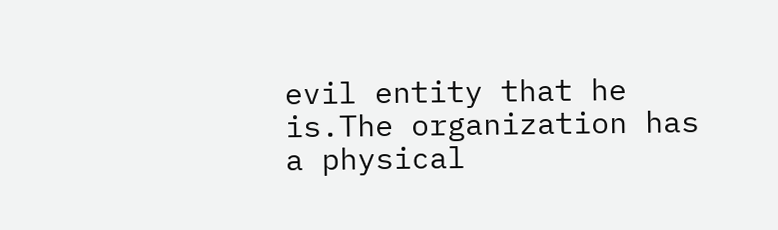evil entity that he is.The organization has a physical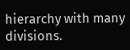hierarchy with many divisions.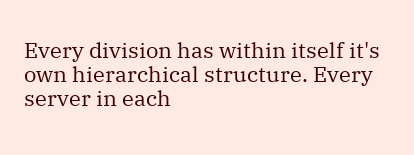Every division has within itself it's own hierarchical structure. Every server in each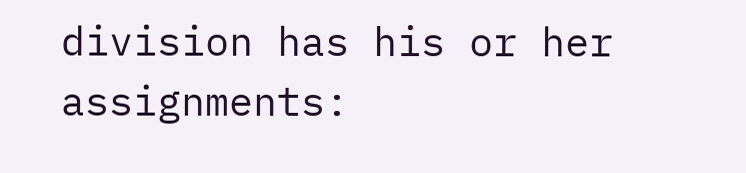division has his or her assignments: